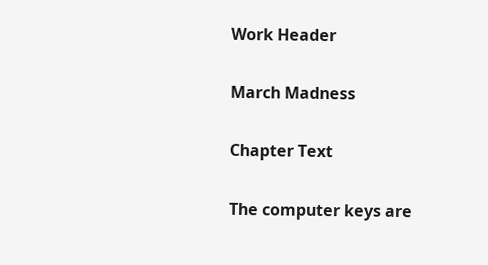Work Header

March Madness

Chapter Text

The computer keys are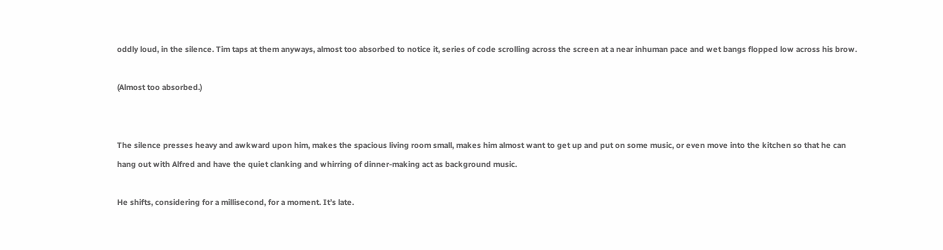oddly loud, in the silence. Tim taps at them anyways, almost too absorbed to notice it, series of code scrolling across the screen at a near inhuman pace and wet bangs flopped low across his brow.

(Almost too absorbed.)


The silence presses heavy and awkward upon him, makes the spacious living room small, makes him almost want to get up and put on some music, or even move into the kitchen so that he can hang out with Alfred and have the quiet clanking and whirring of dinner-making act as background music.

He shifts, considering for a millisecond, for a moment. It’s late.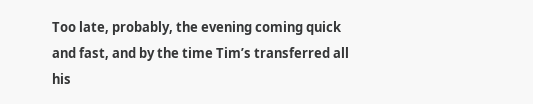Too late, probably, the evening coming quick and fast, and by the time Tim’s transferred all his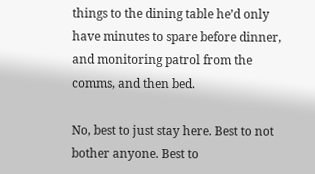things to the dining table he’d only have minutes to spare before dinner, and monitoring patrol from the comms, and then bed.

No, best to just stay here. Best to not bother anyone. Best to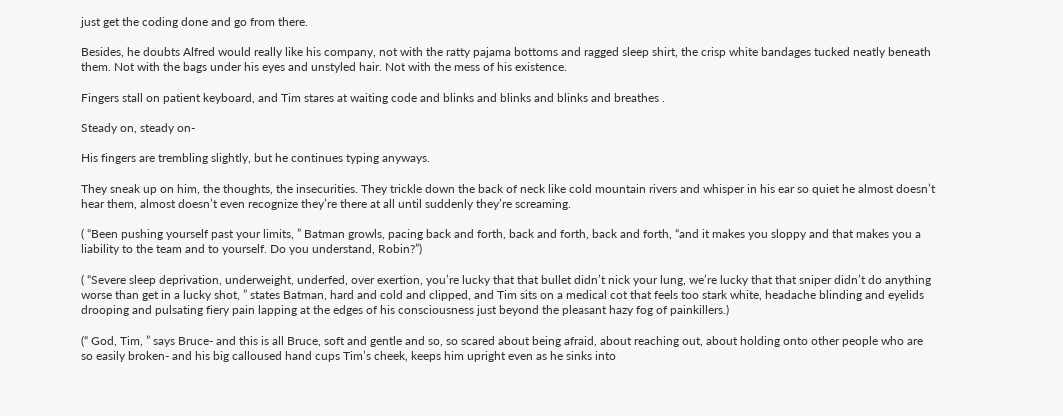just get the coding done and go from there.

Besides, he doubts Alfred would really like his company, not with the ratty pajama bottoms and ragged sleep shirt, the crisp white bandages tucked neatly beneath them. Not with the bags under his eyes and unstyled hair. Not with the mess of his existence.

Fingers stall on patient keyboard, and Tim stares at waiting code and blinks and blinks and blinks and breathes .

Steady on, steady on-

His fingers are trembling slightly, but he continues typing anyways.

They sneak up on him, the thoughts, the insecurities. They trickle down the back of neck like cold mountain rivers and whisper in his ear so quiet he almost doesn’t hear them, almost doesn’t even recognize they’re there at all until suddenly they’re screaming.

( “Been pushing yourself past your limits, ” Batman growls, pacing back and forth, back and forth, back and forth, “and it makes you sloppy and that makes you a liability to the team and to yourself. Do you understand, Robin?”)

( “Severe sleep deprivation, underweight, underfed, over exertion, you’re lucky that that bullet didn’t nick your lung, we’re lucky that that sniper didn’t do anything worse than get in a lucky shot, ” states Batman, hard and cold and clipped, and Tim sits on a medical cot that feels too stark white, headache blinding and eyelids drooping and pulsating fiery pain lapping at the edges of his consciousness just beyond the pleasant hazy fog of painkillers.)

(“ God, Tim, ” says Bruce- and this is all Bruce, soft and gentle and so, so scared about being afraid, about reaching out, about holding onto other people who are so easily broken- and his big calloused hand cups Tim’s cheek, keeps him upright even as he sinks into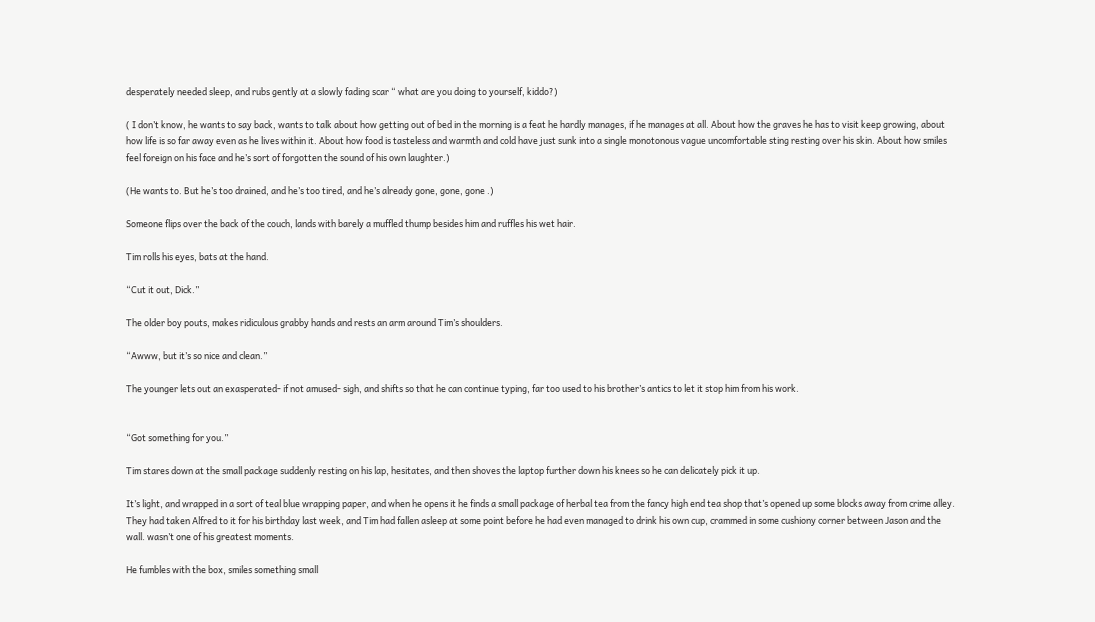desperately needed sleep, and rubs gently at a slowly fading scar “ what are you doing to yourself, kiddo?)

( I don’t know, he wants to say back, wants to talk about how getting out of bed in the morning is a feat he hardly manages, if he manages at all. About how the graves he has to visit keep growing, about how life is so far away even as he lives within it. About how food is tasteless and warmth and cold have just sunk into a single monotonous vague uncomfortable sting resting over his skin. About how smiles feel foreign on his face and he’s sort of forgotten the sound of his own laughter.)

(He wants to. But he’s too drained, and he’s too tired, and he’s already gone, gone, gone .)

Someone flips over the back of the couch, lands with barely a muffled thump besides him and ruffles his wet hair.

Tim rolls his eyes, bats at the hand.

“Cut it out, Dick.”

The older boy pouts, makes ridiculous grabby hands and rests an arm around Tim’s shoulders.

“Awww, but it’s so nice and clean.”

The younger lets out an exasperated- if not amused- sigh, and shifts so that he can continue typing, far too used to his brother’s antics to let it stop him from his work.


“Got something for you.”

Tim stares down at the small package suddenly resting on his lap, hesitates, and then shoves the laptop further down his knees so he can delicately pick it up.

It’s light, and wrapped in a sort of teal blue wrapping paper, and when he opens it he finds a small package of herbal tea from the fancy high end tea shop that’s opened up some blocks away from crime alley. They had taken Alfred to it for his birthday last week, and Tim had fallen asleep at some point before he had even managed to drink his own cup, crammed in some cushiony corner between Jason and the wall. wasn’t one of his greatest moments.

He fumbles with the box, smiles something small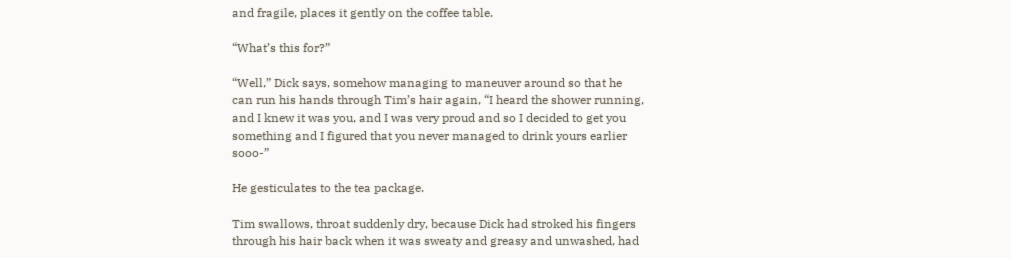and fragile, places it gently on the coffee table.

“What’s this for?”

“Well,” Dick says, somehow managing to maneuver around so that he can run his hands through Tim’s hair again, “I heard the shower running, and I knew it was you, and I was very proud and so I decided to get you something and I figured that you never managed to drink yours earlier sooo-”

He gesticulates to the tea package.

Tim swallows, throat suddenly dry, because Dick had stroked his fingers through his hair back when it was sweaty and greasy and unwashed, had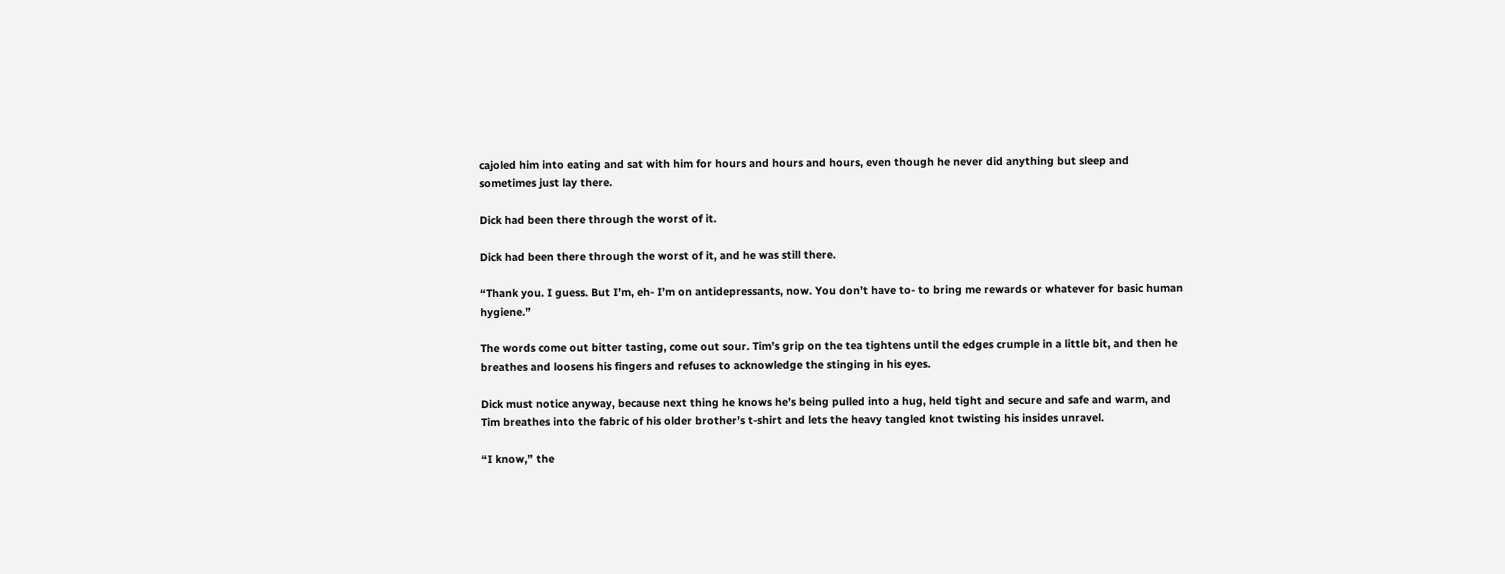cajoled him into eating and sat with him for hours and hours and hours, even though he never did anything but sleep and sometimes just lay there.

Dick had been there through the worst of it.

Dick had been there through the worst of it, and he was still there.

“Thank you. I guess. But I’m, eh- I’m on antidepressants, now. You don’t have to- to bring me rewards or whatever for basic human hygiene.”

The words come out bitter tasting, come out sour. Tim’s grip on the tea tightens until the edges crumple in a little bit, and then he breathes and loosens his fingers and refuses to acknowledge the stinging in his eyes.

Dick must notice anyway, because next thing he knows he’s being pulled into a hug, held tight and secure and safe and warm, and Tim breathes into the fabric of his older brother’s t-shirt and lets the heavy tangled knot twisting his insides unravel.

“I know,” the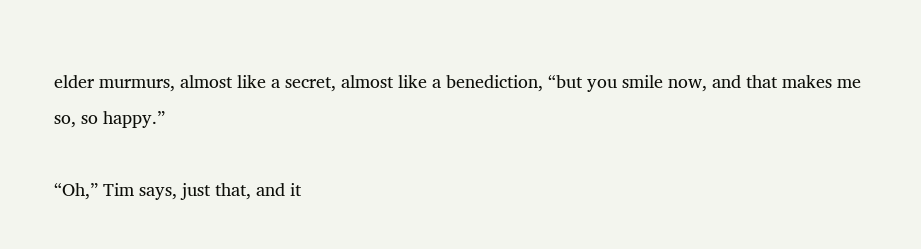elder murmurs, almost like a secret, almost like a benediction, “but you smile now, and that makes me so, so happy.”

“Oh,” Tim says, just that, and it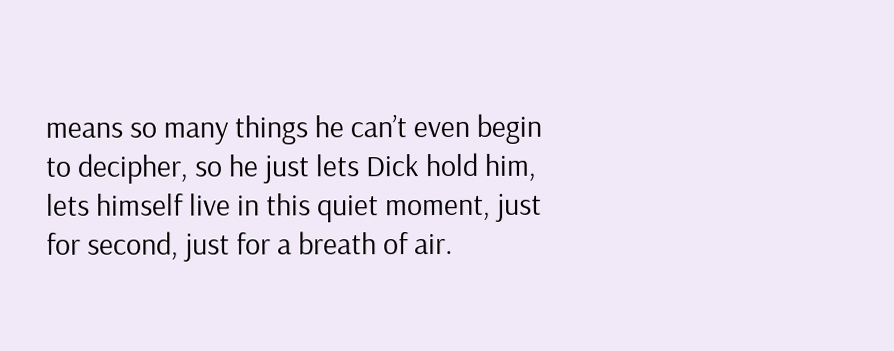means so many things he can’t even begin to decipher, so he just lets Dick hold him, lets himself live in this quiet moment, just for second, just for a breath of air.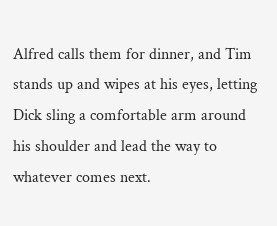Alfred calls them for dinner, and Tim stands up and wipes at his eyes, letting Dick sling a comfortable arm around his shoulder and lead the way to whatever comes next.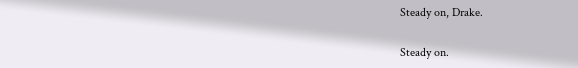Steady on, Drake.

Steady on.